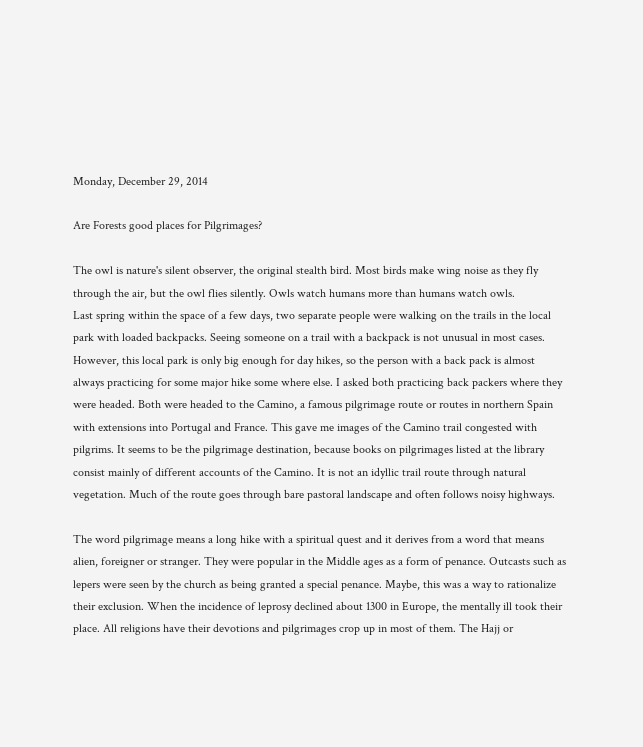Monday, December 29, 2014

Are Forests good places for Pilgrimages?

The owl is nature's silent observer, the original stealth bird. Most birds make wing noise as they fly through the air, but the owl flies silently. Owls watch humans more than humans watch owls.
Last spring within the space of a few days, two separate people were walking on the trails in the local park with loaded backpacks. Seeing someone on a trail with a backpack is not unusual in most cases. However, this local park is only big enough for day hikes, so the person with a back pack is almost always practicing for some major hike some where else. I asked both practicing back packers where they were headed. Both were headed to the Camino, a famous pilgrimage route or routes in northern Spain with extensions into Portugal and France. This gave me images of the Camino trail congested with pilgrims. It seems to be the pilgrimage destination, because books on pilgrimages listed at the library consist mainly of different accounts of the Camino. It is not an idyllic trail route through natural vegetation. Much of the route goes through bare pastoral landscape and often follows noisy highways.

The word pilgrimage means a long hike with a spiritual quest and it derives from a word that means alien, foreigner or stranger. They were popular in the Middle ages as a form of penance. Outcasts such as lepers were seen by the church as being granted a special penance. Maybe, this was a way to rationalize their exclusion. When the incidence of leprosy declined about 1300 in Europe, the mentally ill took their place. All religions have their devotions and pilgrimages crop up in most of them. The Hajj or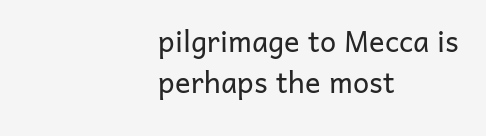pilgrimage to Mecca is perhaps the most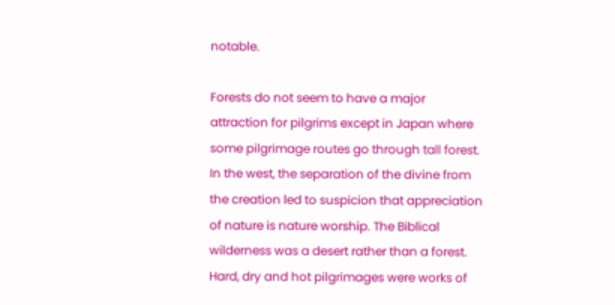notable.

Forests do not seem to have a major attraction for pilgrims except in Japan where some pilgrimage routes go through tall forest. In the west, the separation of the divine from the creation led to suspicion that appreciation of nature is nature worship. The Biblical wilderness was a desert rather than a forest. Hard, dry and hot pilgrimages were works of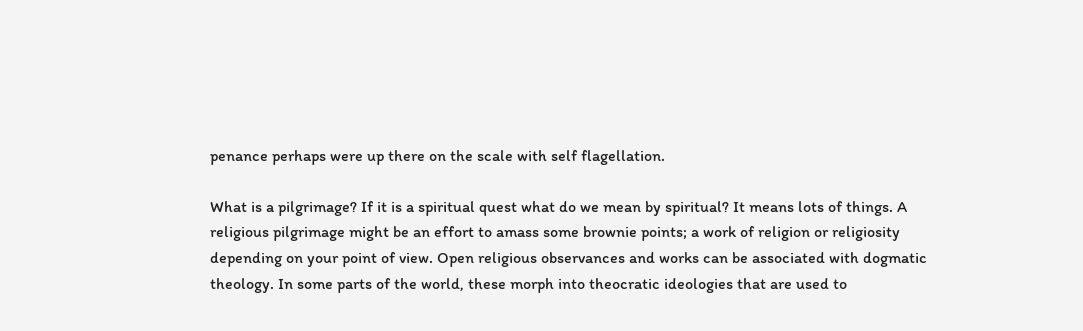penance perhaps were up there on the scale with self flagellation.

What is a pilgrimage? If it is a spiritual quest what do we mean by spiritual? It means lots of things. A religious pilgrimage might be an effort to amass some brownie points; a work of religion or religiosity depending on your point of view. Open religious observances and works can be associated with dogmatic theology. In some parts of the world, these morph into theocratic ideologies that are used to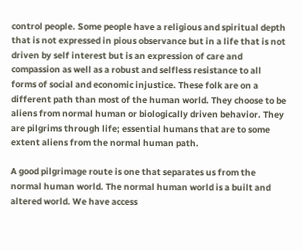control people. Some people have a religious and spiritual depth that is not expressed in pious observance but in a life that is not driven by self interest but is an expression of care and compassion as well as a robust and selfless resistance to all forms of social and economic injustice. These folk are on a different path than most of the human world. They choose to be aliens from normal human or biologically driven behavior. They are pilgrims through life; essential humans that are to some extent aliens from the normal human path.

A good pilgrimage route is one that separates us from the normal human world. The normal human world is a built and altered world. We have access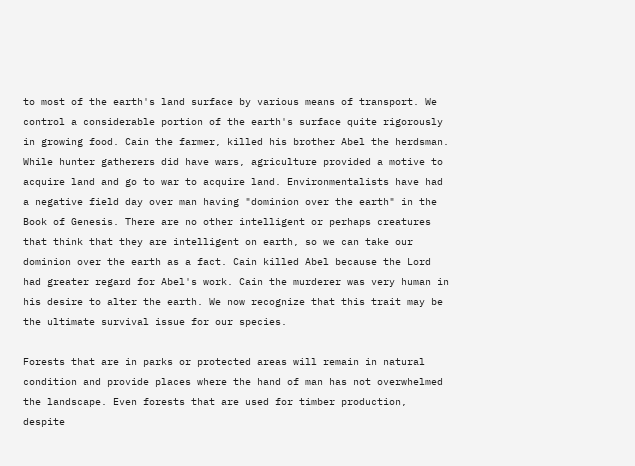to most of the earth's land surface by various means of transport. We control a considerable portion of the earth's surface quite rigorously in growing food. Cain the farmer, killed his brother Abel the herdsman. While hunter gatherers did have wars, agriculture provided a motive to acquire land and go to war to acquire land. Environmentalists have had a negative field day over man having "dominion over the earth" in the Book of Genesis. There are no other intelligent or perhaps creatures that think that they are intelligent on earth, so we can take our dominion over the earth as a fact. Cain killed Abel because the Lord had greater regard for Abel's work. Cain the murderer was very human in his desire to alter the earth. We now recognize that this trait may be the ultimate survival issue for our species.

Forests that are in parks or protected areas will remain in natural condition and provide places where the hand of man has not overwhelmed the landscape. Even forests that are used for timber production, despite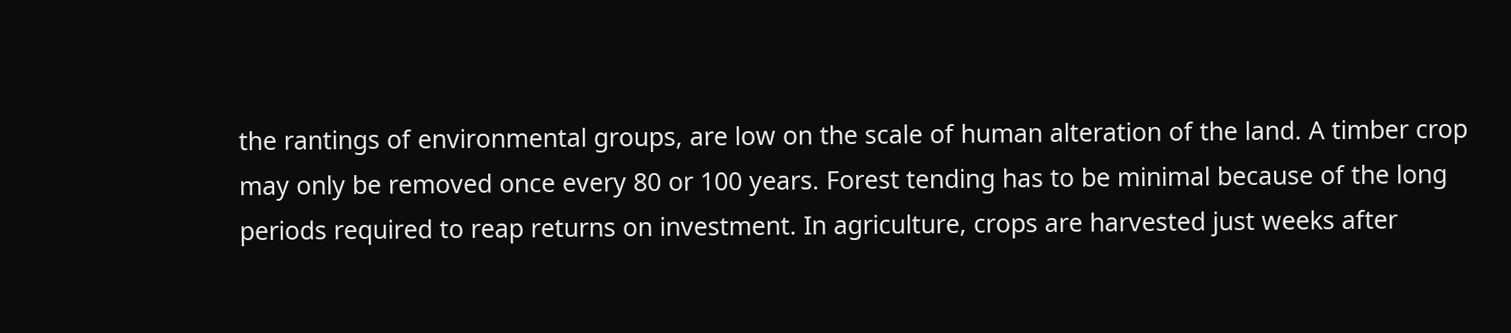the rantings of environmental groups, are low on the scale of human alteration of the land. A timber crop may only be removed once every 80 or 100 years. Forest tending has to be minimal because of the long periods required to reap returns on investment. In agriculture, crops are harvested just weeks after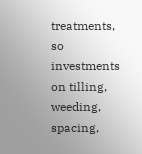treatments, so investments on tilling, weeding, spacing,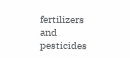fertilizers and pesticides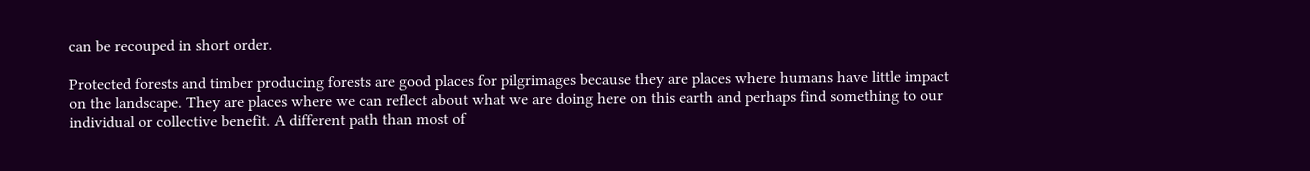can be recouped in short order.

Protected forests and timber producing forests are good places for pilgrimages because they are places where humans have little impact on the landscape. They are places where we can reflect about what we are doing here on this earth and perhaps find something to our individual or collective benefit. A different path than most of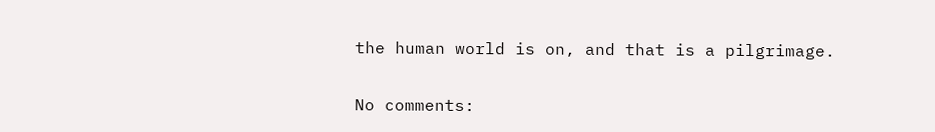the human world is on, and that is a pilgrimage.

No comments: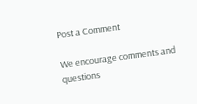Post a Comment

We encourage comments and questions